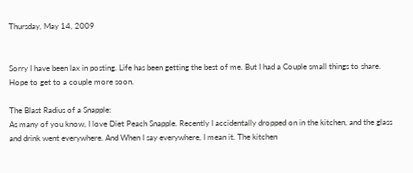Thursday, May 14, 2009


Sorry I have been lax in posting. Life has been getting the best of me. But I had a Couple small things to share. Hope to get to a couple more soon.

The Blast Radius of a Snapple:
As many of you know, I love Diet Peach Snapple. Recently I accidentally dropped on in the kitchen, and the glass and drink went everywhere. And When I say everywhere, I mean it. The kitchen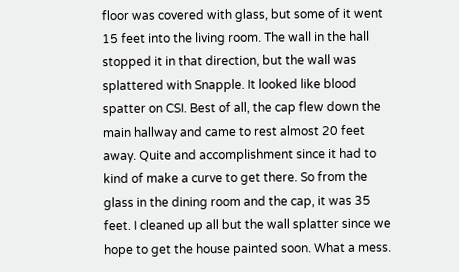floor was covered with glass, but some of it went 15 feet into the living room. The wall in the hall stopped it in that direction, but the wall was splattered with Snapple. It looked like blood spatter on CSI. Best of all, the cap flew down the main hallway and came to rest almost 20 feet away. Quite and accomplishment since it had to kind of make a curve to get there. So from the glass in the dining room and the cap, it was 35 feet. I cleaned up all but the wall splatter since we hope to get the house painted soon. What a mess.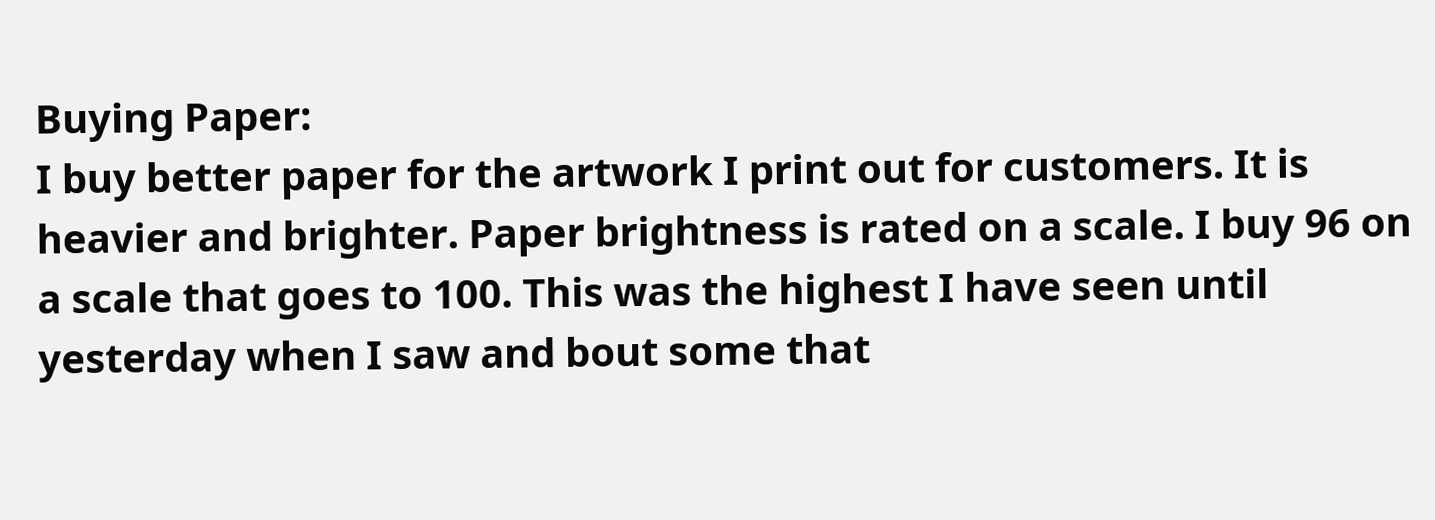Buying Paper:
I buy better paper for the artwork I print out for customers. It is heavier and brighter. Paper brightness is rated on a scale. I buy 96 on a scale that goes to 100. This was the highest I have seen until yesterday when I saw and bout some that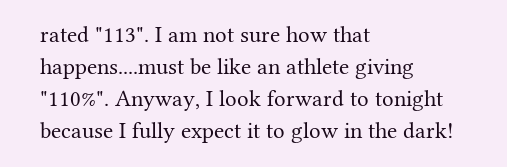rated "113". I am not sure how that happens....must be like an athlete giving "110%". Anyway, I look forward to tonight because I fully expect it to glow in the dark!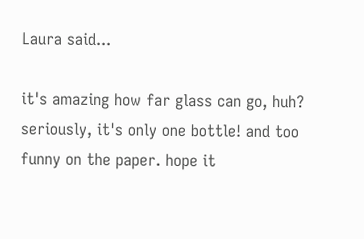Laura said...

it's amazing how far glass can go, huh? seriously, it's only one bottle! and too funny on the paper. hope it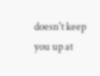doesn't keep you up at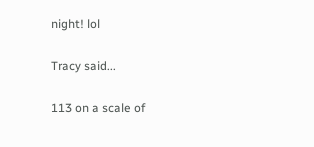night! lol

Tracy said...

113 on a scale of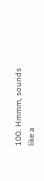100. Hmmm, sounds like a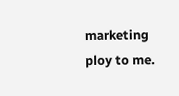marketing ploy to me.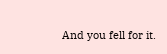And you fell for it.